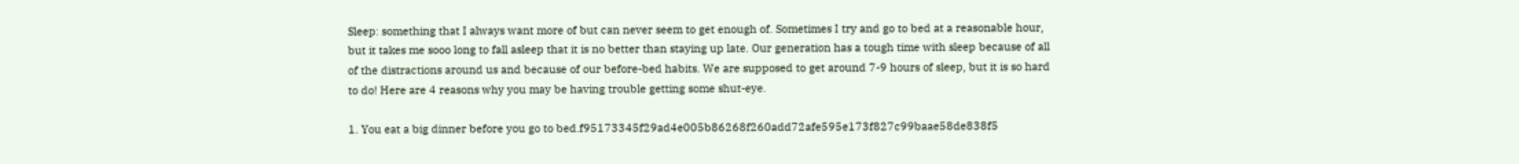Sleep: something that I always want more of but can never seem to get enough of. Sometimes I try and go to bed at a reasonable hour, but it takes me sooo long to fall asleep that it is no better than staying up late. Our generation has a tough time with sleep because of all of the distractions around us and because of our before-bed habits. We are supposed to get around 7-9 hours of sleep, but it is so hard to do! Here are 4 reasons why you may be having trouble getting some shut-eye.

1. You eat a big dinner before you go to bed.f95173345f29ad4e005b86268f260add72afe595e173f827c99baae58de838f5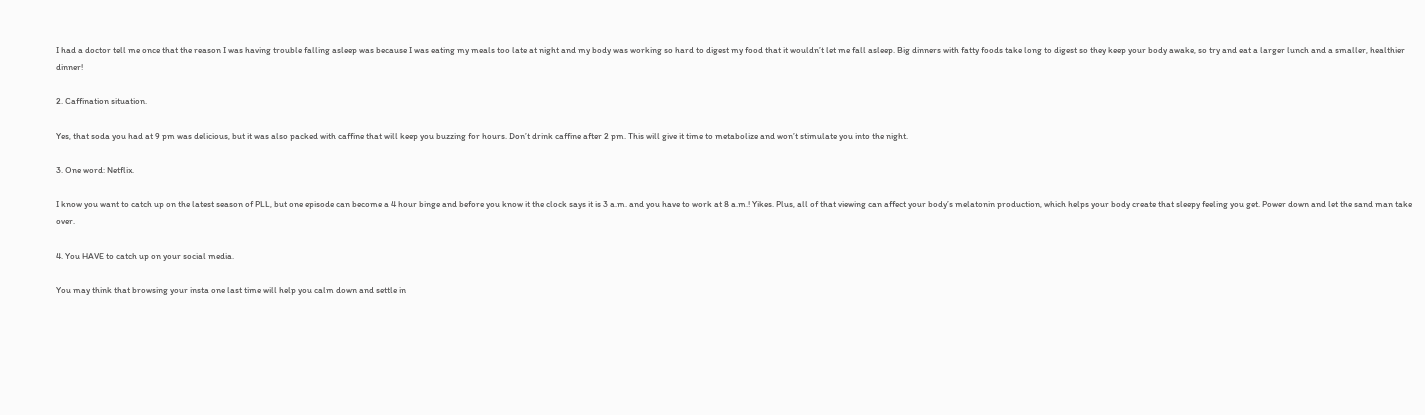I had a doctor tell me once that the reason I was having trouble falling asleep was because I was eating my meals too late at night and my body was working so hard to digest my food that it wouldn’t let me fall asleep. Big dinners with fatty foods take long to digest so they keep your body awake, so try and eat a larger lunch and a smaller, healthier dinner!

2. Caffination situation.

Yes, that soda you had at 9 pm was delicious, but it was also packed with caffine that will keep you buzzing for hours. Don’t drink caffine after 2 pm. This will give it time to metabolize and won’t stimulate you into the night.

3. One word: Netflix.

I know you want to catch up on the latest season of PLL, but one episode can become a 4 hour binge and before you know it the clock says it is 3 a.m. and you have to work at 8 a.m.! Yikes. Plus, all of that viewing can affect your body’s melatonin production, which helps your body create that sleepy feeling you get. Power down and let the sand man take over.

4. You HAVE to catch up on your social media.

You may think that browsing your insta one last time will help you calm down and settle in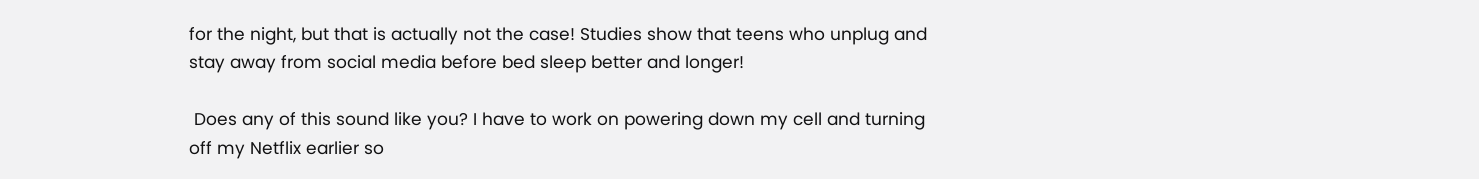for the night, but that is actually not the case! Studies show that teens who unplug and stay away from social media before bed sleep better and longer!

 Does any of this sound like you? I have to work on powering down my cell and turning off my Netflix earlier so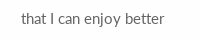that I can enjoy better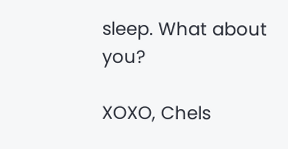sleep. What about you?

XOXO, Chels